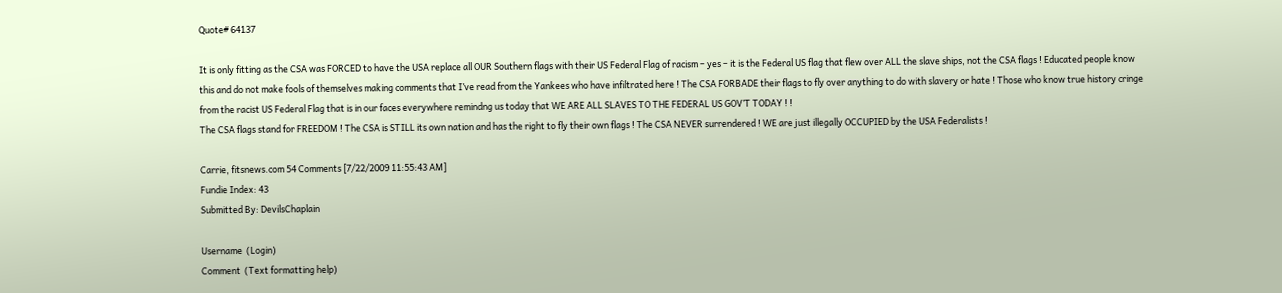Quote# 64137

It is only fitting as the CSA was FORCED to have the USA replace all OUR Southern flags with their US Federal Flag of racism – yes – it is the Federal US flag that flew over ALL the slave ships, not the CSA flags ! Educated people know this and do not make fools of themselves making comments that I’ve read from the Yankees who have infiltrated here ! The CSA FORBADE their flags to fly over anything to do with slavery or hate ! Those who know true history cringe from the racist US Federal Flag that is in our faces everywhere remindng us today that WE ARE ALL SLAVES TO THE FEDERAL US GOV’T TODAY ! !
The CSA flags stand for FREEDOM ! The CSA is STILL its own nation and has the right to fly their own flags ! The CSA NEVER surrendered ! WE are just illegally OCCUPIED by the USA Federalists !

Carrie, fitsnews.com 54 Comments [7/22/2009 11:55:43 AM]
Fundie Index: 43
Submitted By: DevilsChaplain

Username  (Login)
Comment  (Text formatting help)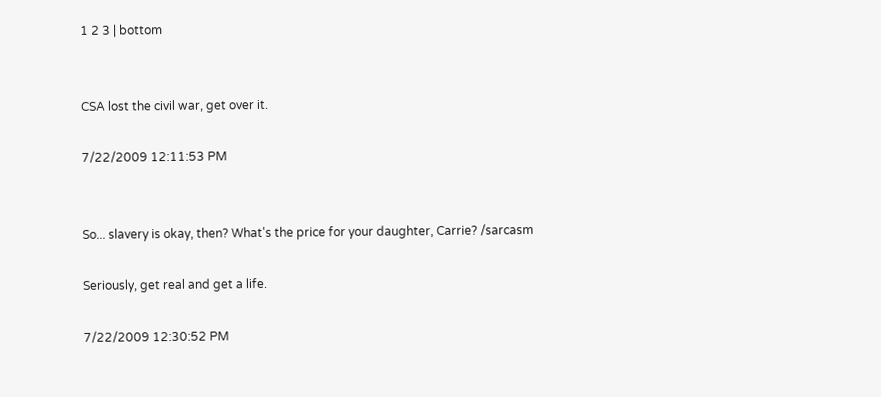1 2 3 | bottom


CSA lost the civil war, get over it.

7/22/2009 12:11:53 PM


So... slavery is okay, then? What's the price for your daughter, Carrie? /sarcasm

Seriously, get real and get a life.

7/22/2009 12:30:52 PM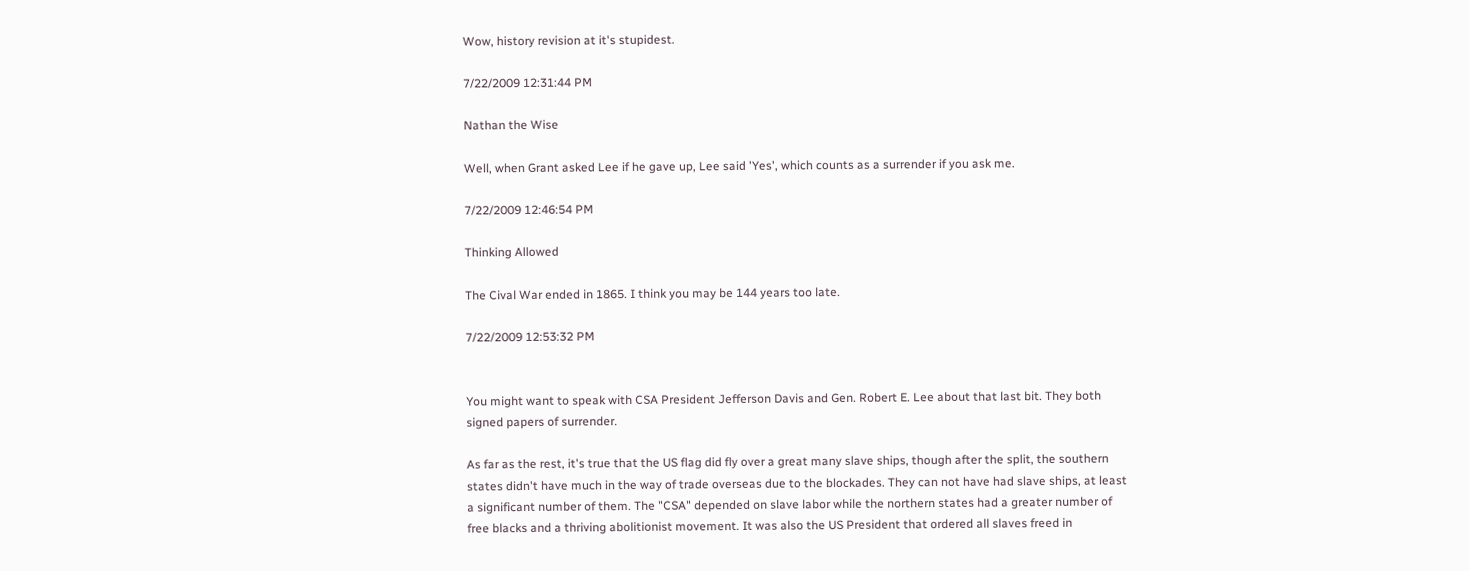Wow, history revision at it's stupidest.

7/22/2009 12:31:44 PM

Nathan the Wise

Well, when Grant asked Lee if he gave up, Lee said 'Yes', which counts as a surrender if you ask me.

7/22/2009 12:46:54 PM

Thinking Allowed

The Cival War ended in 1865. I think you may be 144 years too late.

7/22/2009 12:53:32 PM


You might want to speak with CSA President Jefferson Davis and Gen. Robert E. Lee about that last bit. They both signed papers of surrender.

As far as the rest, it's true that the US flag did fly over a great many slave ships, though after the split, the southern states didn't have much in the way of trade overseas due to the blockades. They can not have had slave ships, at least a significant number of them. The "CSA" depended on slave labor while the northern states had a greater number of free blacks and a thriving abolitionist movement. It was also the US President that ordered all slaves freed in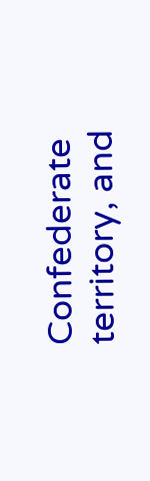Confederate territory, and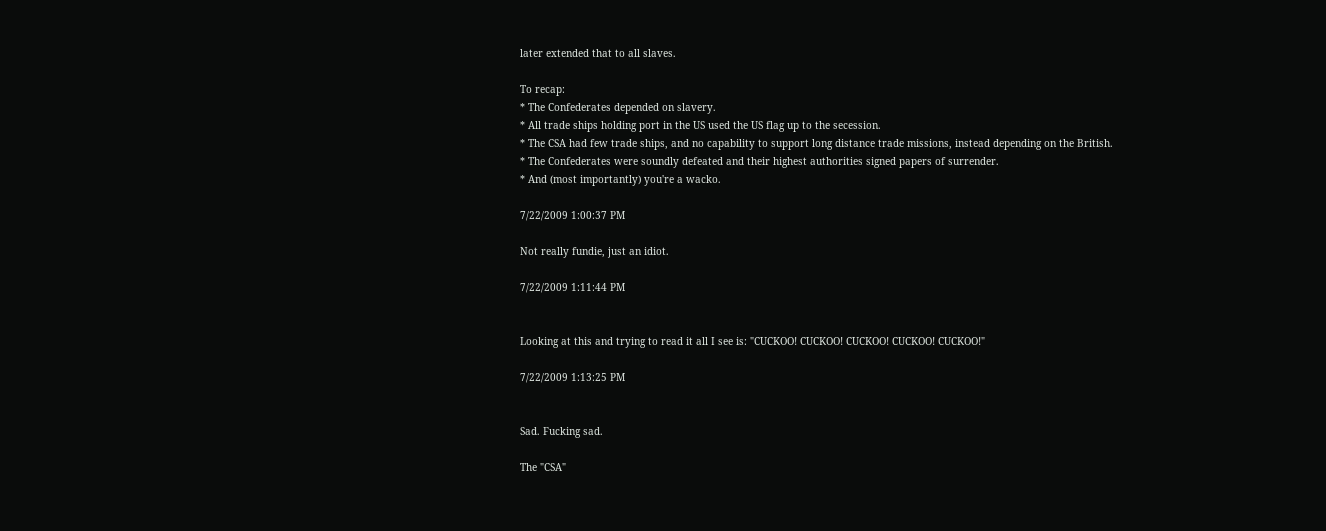later extended that to all slaves.

To recap:
* The Confederates depended on slavery.
* All trade ships holding port in the US used the US flag up to the secession.
* The CSA had few trade ships, and no capability to support long distance trade missions, instead depending on the British.
* The Confederates were soundly defeated and their highest authorities signed papers of surrender.
* And (most importantly) you're a wacko.

7/22/2009 1:00:37 PM

Not really fundie, just an idiot.

7/22/2009 1:11:44 PM


Looking at this and trying to read it all I see is: "CUCKOO! CUCKOO! CUCKOO! CUCKOO! CUCKOO!"

7/22/2009 1:13:25 PM


Sad. Fucking sad.

The "CSA"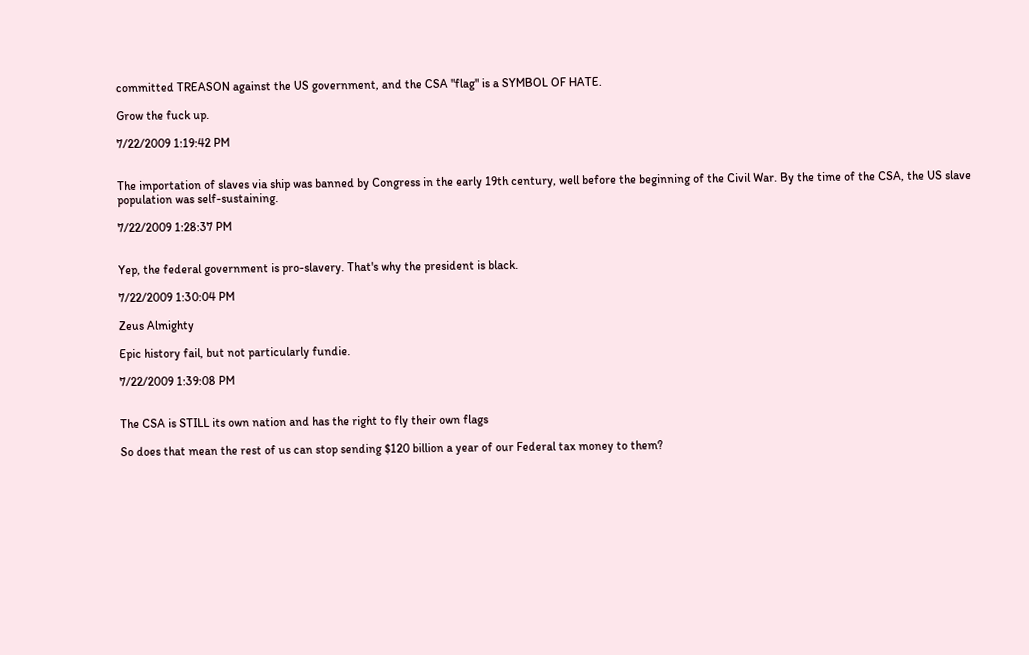committed TREASON against the US government, and the CSA "flag" is a SYMBOL OF HATE.

Grow the fuck up.

7/22/2009 1:19:42 PM


The importation of slaves via ship was banned by Congress in the early 19th century, well before the beginning of the Civil War. By the time of the CSA, the US slave population was self-sustaining.

7/22/2009 1:28:37 PM


Yep, the federal government is pro-slavery. That's why the president is black.

7/22/2009 1:30:04 PM

Zeus Almighty

Epic history fail, but not particularly fundie.

7/22/2009 1:39:08 PM


The CSA is STILL its own nation and has the right to fly their own flags

So does that mean the rest of us can stop sending $120 billion a year of our Federal tax money to them?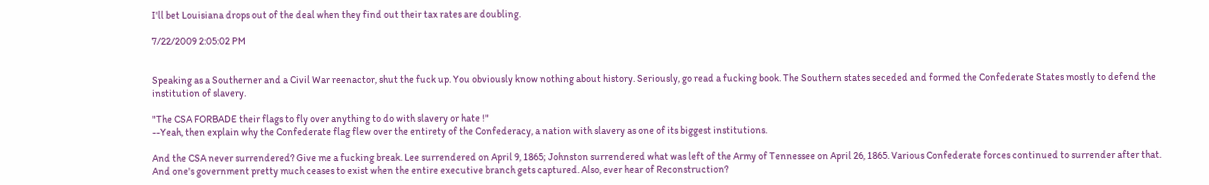I'll bet Louisiana drops out of the deal when they find out their tax rates are doubling.

7/22/2009 2:05:02 PM


Speaking as a Southerner and a Civil War reenactor, shut the fuck up. You obviously know nothing about history. Seriously, go read a fucking book. The Southern states seceded and formed the Confederate States mostly to defend the institution of slavery.

"The CSA FORBADE their flags to fly over anything to do with slavery or hate !"
--Yeah, then explain why the Confederate flag flew over the entirety of the Confederacy, a nation with slavery as one of its biggest institutions.

And the CSA never surrendered? Give me a fucking break. Lee surrendered on April 9, 1865; Johnston surrendered what was left of the Army of Tennessee on April 26, 1865. Various Confederate forces continued to surrender after that. And one's government pretty much ceases to exist when the entire executive branch gets captured. Also, ever hear of Reconstruction?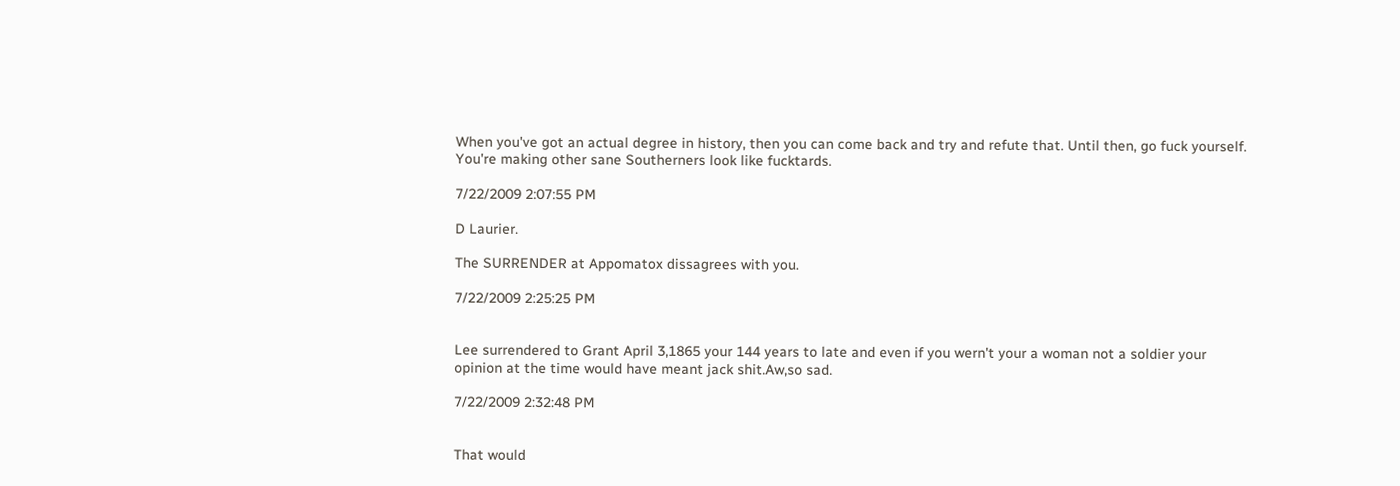When you've got an actual degree in history, then you can come back and try and refute that. Until then, go fuck yourself. You're making other sane Southerners look like fucktards.

7/22/2009 2:07:55 PM

D Laurier.

The SURRENDER at Appomatox dissagrees with you.

7/22/2009 2:25:25 PM


Lee surrendered to Grant April 3,1865 your 144 years to late and even if you wern't your a woman not a soldier your opinion at the time would have meant jack shit.Aw,so sad.

7/22/2009 2:32:48 PM


That would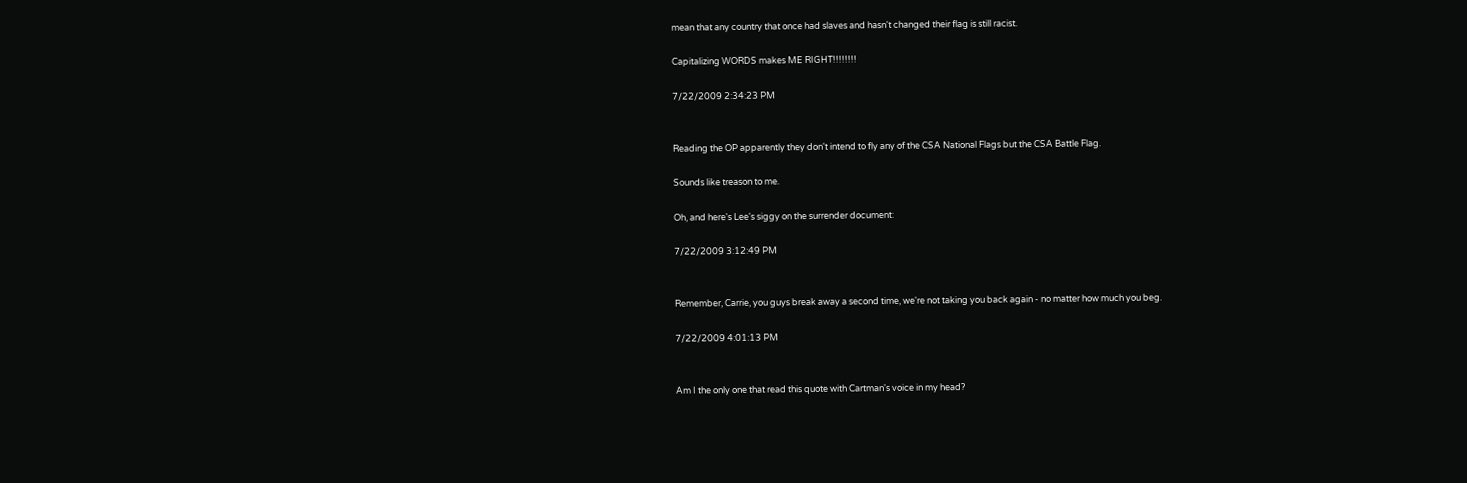mean that any country that once had slaves and hasn't changed their flag is still racist.

Capitalizing WORDS makes ME RIGHT!!!!!!!!

7/22/2009 2:34:23 PM


Reading the OP apparently they don't intend to fly any of the CSA National Flags but the CSA Battle Flag.

Sounds like treason to me.

Oh, and here's Lee's siggy on the surrender document:

7/22/2009 3:12:49 PM


Remember, Carrie, you guys break away a second time, we're not taking you back again - no matter how much you beg.

7/22/2009 4:01:13 PM


Am I the only one that read this quote with Cartman's voice in my head?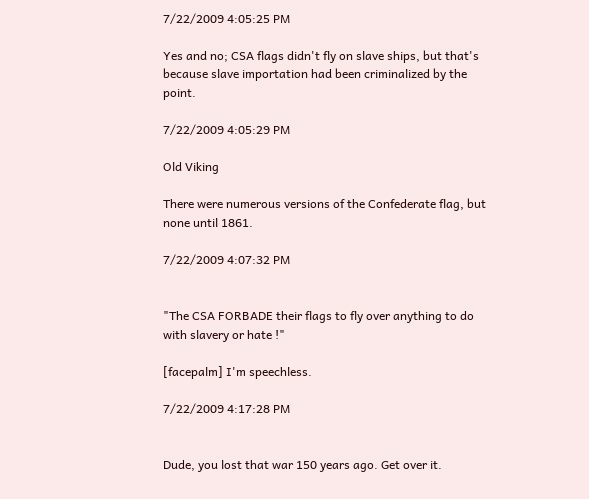7/22/2009 4:05:25 PM

Yes and no; CSA flags didn't fly on slave ships, but that's because slave importation had been criminalized by the point.

7/22/2009 4:05:29 PM

Old Viking

There were numerous versions of the Confederate flag, but none until 1861.

7/22/2009 4:07:32 PM


"The CSA FORBADE their flags to fly over anything to do with slavery or hate !"

[facepalm] I'm speechless.

7/22/2009 4:17:28 PM


Dude, you lost that war 150 years ago. Get over it.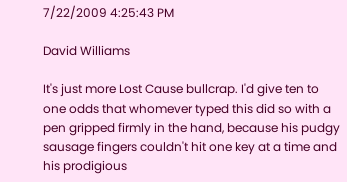7/22/2009 4:25:43 PM

David Williams

It's just more Lost Cause bullcrap. I'd give ten to one odds that whomever typed this did so with a pen gripped firmly in the hand, because his pudgy sausage fingers couldn't hit one key at a time and his prodigious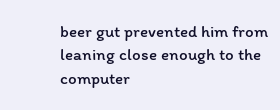beer gut prevented him from leaning close enough to the computer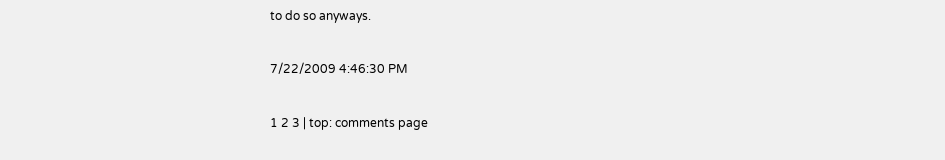to do so anyways.

7/22/2009 4:46:30 PM

1 2 3 | top: comments page